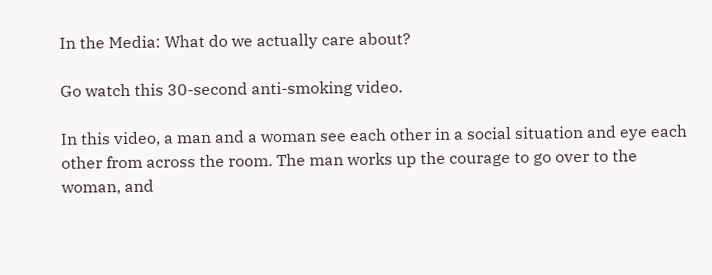In the Media: What do we actually care about?

Go watch this 30-second anti-smoking video.

In this video, a man and a woman see each other in a social situation and eye each other from across the room. The man works up the courage to go over to the woman, and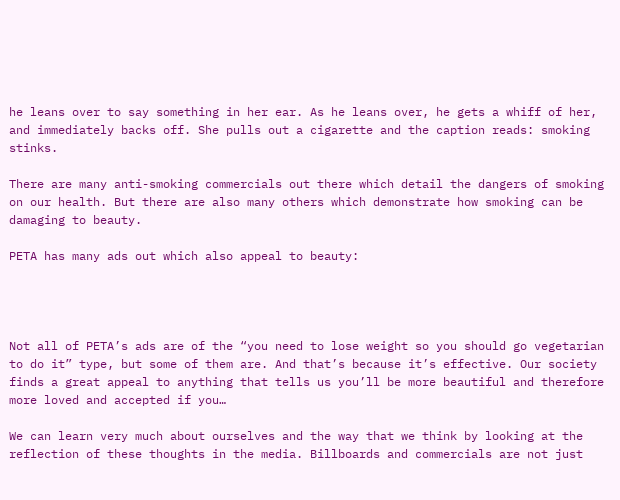he leans over to say something in her ear. As he leans over, he gets a whiff of her, and immediately backs off. She pulls out a cigarette and the caption reads: smoking stinks.

There are many anti-smoking commercials out there which detail the dangers of smoking on our health. But there are also many others which demonstrate how smoking can be damaging to beauty.

PETA has many ads out which also appeal to beauty:




Not all of PETA’s ads are of the “you need to lose weight so you should go vegetarian to do it” type, but some of them are. And that’s because it’s effective. Our society finds a great appeal to anything that tells us you’ll be more beautiful and therefore more loved and accepted if you…

We can learn very much about ourselves and the way that we think by looking at the reflection of these thoughts in the media. Billboards and commercials are not just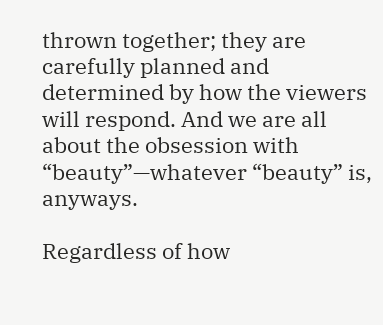thrown together; they are carefully planned and determined by how the viewers will respond. And we are all about the obsession with “beauty”—whatever “beauty” is, anyways.

Regardless of how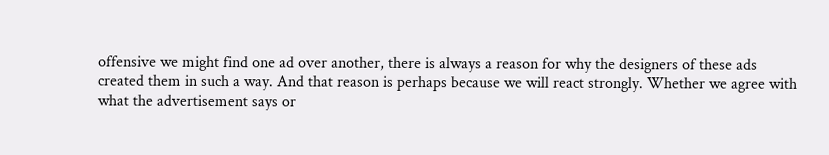offensive we might find one ad over another, there is always a reason for why the designers of these ads created them in such a way. And that reason is perhaps because we will react strongly. Whether we agree with what the advertisement says or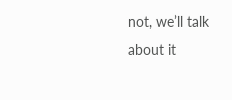not, we’ll talk about it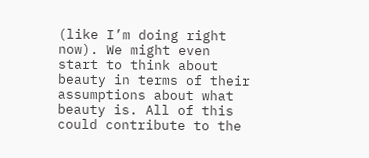(like I’m doing right now). We might even start to think about beauty in terms of their assumptions about what beauty is. All of this could contribute to the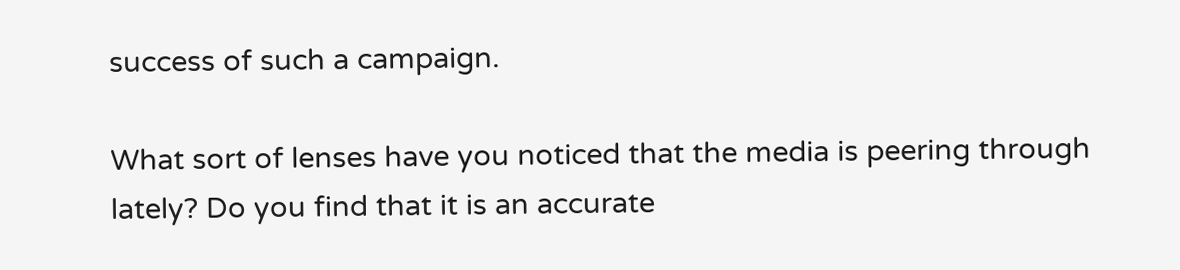success of such a campaign.

What sort of lenses have you noticed that the media is peering through lately? Do you find that it is an accurate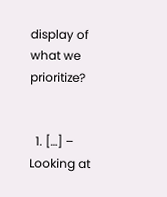display of what we prioritize?


  1. […] – Looking at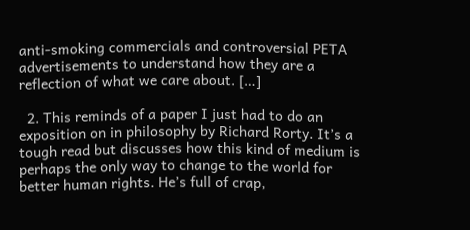anti-smoking commercials and controversial PETA advertisements to understand how they are a reflection of what we care about. […]

  2. This reminds of a paper I just had to do an exposition on in philosophy by Richard Rorty. It’s a tough read but discusses how this kind of medium is perhaps the only way to change to the world for better human rights. He’s full of crap,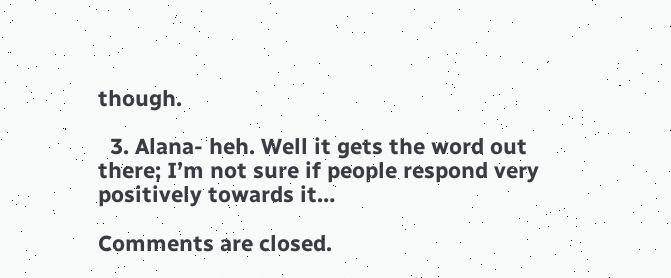though.

  3. Alana- heh. Well it gets the word out there; I’m not sure if people respond very positively towards it…

Comments are closed.